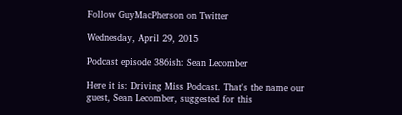Follow GuyMacPherson on Twitter

Wednesday, April 29, 2015

Podcast episode 386ish: Sean Lecomber

Here it is: Driving Miss Podcast. That's the name our guest, Sean Lecomber, suggested for this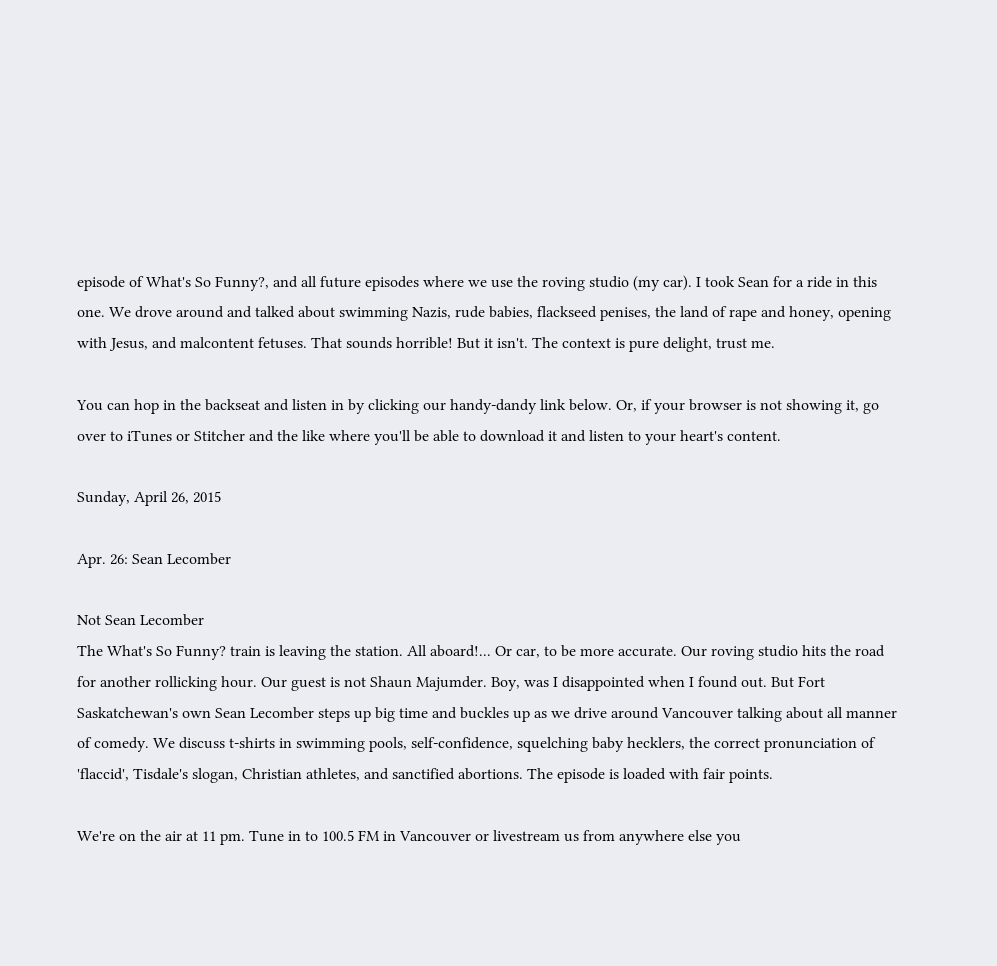episode of What's So Funny?, and all future episodes where we use the roving studio (my car). I took Sean for a ride in this one. We drove around and talked about swimming Nazis, rude babies, flackseed penises, the land of rape and honey, opening with Jesus, and malcontent fetuses. That sounds horrible! But it isn't. The context is pure delight, trust me.

You can hop in the backseat and listen in by clicking our handy-dandy link below. Or, if your browser is not showing it, go over to iTunes or Stitcher and the like where you'll be able to download it and listen to your heart's content.

Sunday, April 26, 2015

Apr. 26: Sean Lecomber

Not Sean Lecomber
The What's So Funny? train is leaving the station. All aboard!... Or car, to be more accurate. Our roving studio hits the road for another rollicking hour. Our guest is not Shaun Majumder. Boy, was I disappointed when I found out. But Fort Saskatchewan's own Sean Lecomber steps up big time and buckles up as we drive around Vancouver talking about all manner of comedy. We discuss t-shirts in swimming pools, self-confidence, squelching baby hecklers, the correct pronunciation of 'flaccid', Tisdale's slogan, Christian athletes, and sanctified abortions. The episode is loaded with fair points.

We're on the air at 11 pm. Tune in to 100.5 FM in Vancouver or livestream us from anywhere else you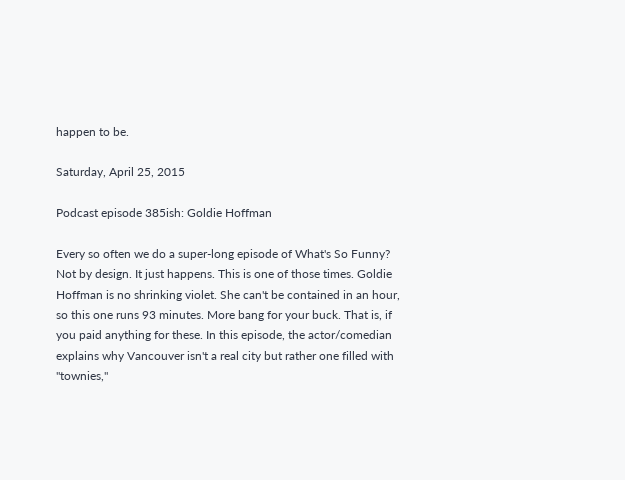happen to be.

Saturday, April 25, 2015

Podcast episode 385ish: Goldie Hoffman

Every so often we do a super-long episode of What's So Funny? Not by design. It just happens. This is one of those times. Goldie Hoffman is no shrinking violet. She can't be contained in an hour, so this one runs 93 minutes. More bang for your buck. That is, if you paid anything for these. In this episode, the actor/comedian explains why Vancouver isn't a real city but rather one filled with "townies,"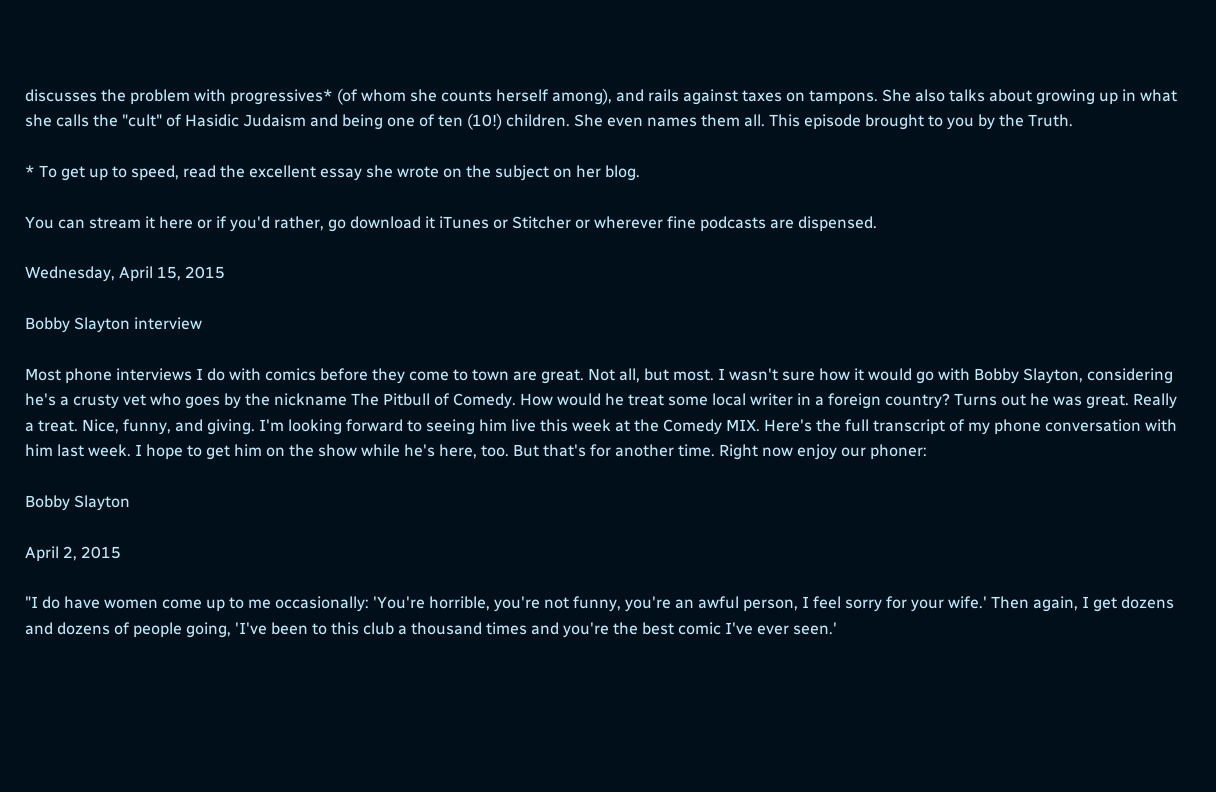discusses the problem with progressives* (of whom she counts herself among), and rails against taxes on tampons. She also talks about growing up in what she calls the "cult" of Hasidic Judaism and being one of ten (10!) children. She even names them all. This episode brought to you by the Truth.

* To get up to speed, read the excellent essay she wrote on the subject on her blog.

You can stream it here or if you'd rather, go download it iTunes or Stitcher or wherever fine podcasts are dispensed.

Wednesday, April 15, 2015

Bobby Slayton interview

Most phone interviews I do with comics before they come to town are great. Not all, but most. I wasn't sure how it would go with Bobby Slayton, considering he's a crusty vet who goes by the nickname The Pitbull of Comedy. How would he treat some local writer in a foreign country? Turns out he was great. Really a treat. Nice, funny, and giving. I'm looking forward to seeing him live this week at the Comedy MIX. Here's the full transcript of my phone conversation with him last week. I hope to get him on the show while he's here, too. But that's for another time. Right now enjoy our phoner:

Bobby Slayton

April 2, 2015

"I do have women come up to me occasionally: 'You're horrible, you're not funny, you're an awful person, I feel sorry for your wife.' Then again, I get dozens and dozens of people going, 'I've been to this club a thousand times and you're the best comic I've ever seen.'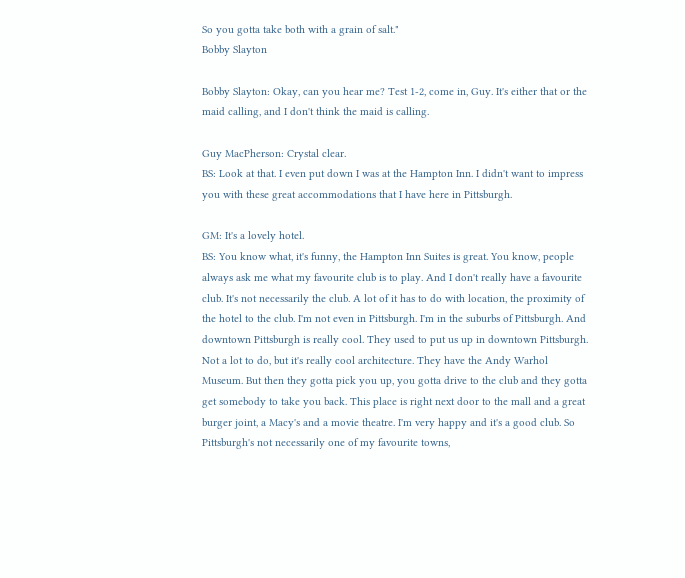So you gotta take both with a grain of salt."
Bobby Slayton

Bobby Slayton: Okay, can you hear me? Test 1-2, come in, Guy. It's either that or the maid calling, and I don't think the maid is calling.

Guy MacPherson: Crystal clear.
BS: Look at that. I even put down I was at the Hampton Inn. I didn't want to impress you with these great accommodations that I have here in Pittsburgh.

GM: It's a lovely hotel.
BS: You know what, it's funny, the Hampton Inn Suites is great. You know, people always ask me what my favourite club is to play. And I don't really have a favourite club. It's not necessarily the club. A lot of it has to do with location, the proximity of the hotel to the club. I'm not even in Pittsburgh. I'm in the suburbs of Pittsburgh. And downtown Pittsburgh is really cool. They used to put us up in downtown Pittsburgh. Not a lot to do, but it's really cool architecture. They have the Andy Warhol Museum. But then they gotta pick you up, you gotta drive to the club and they gotta get somebody to take you back. This place is right next door to the mall and a great burger joint, a Macy's and a movie theatre. I'm very happy and it's a good club. So Pittsburgh's not necessarily one of my favourite towns,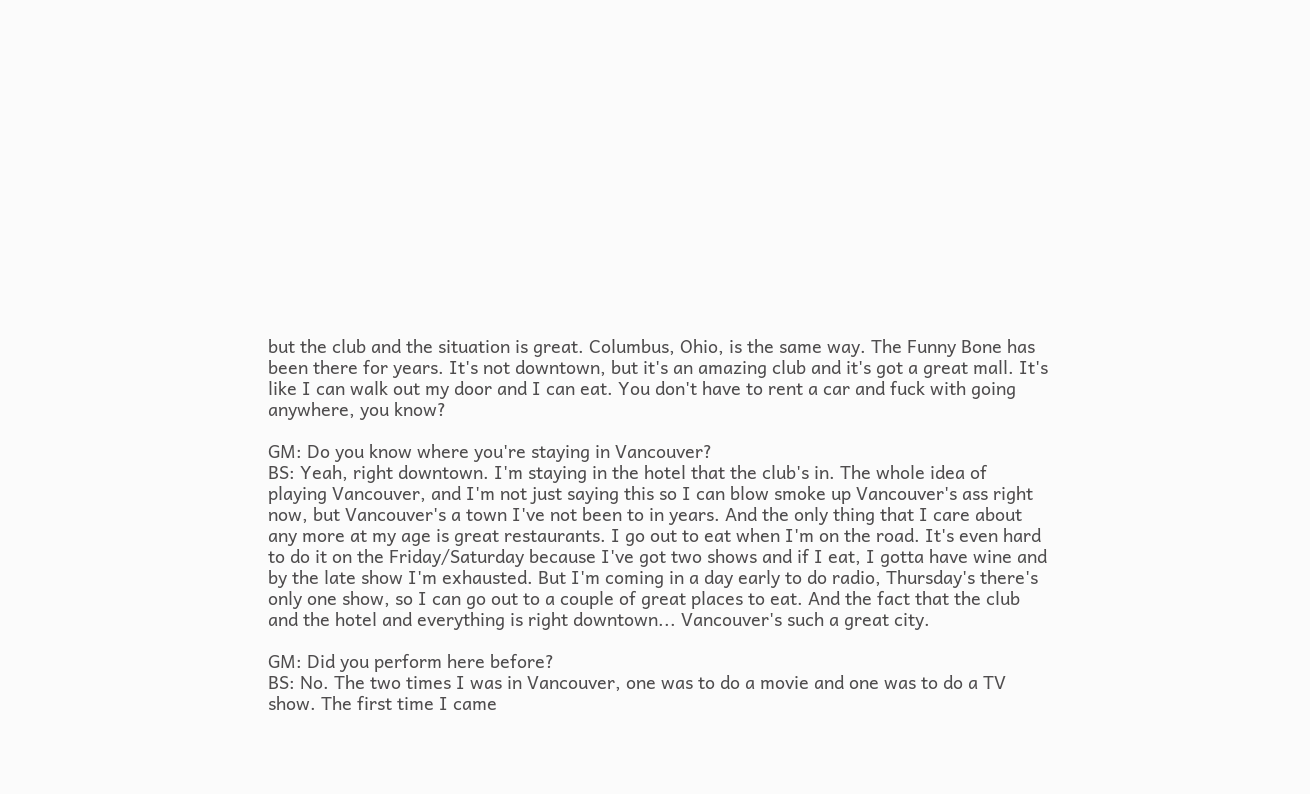but the club and the situation is great. Columbus, Ohio, is the same way. The Funny Bone has been there for years. It's not downtown, but it's an amazing club and it's got a great mall. It's like I can walk out my door and I can eat. You don't have to rent a car and fuck with going anywhere, you know?

GM: Do you know where you're staying in Vancouver?
BS: Yeah, right downtown. I'm staying in the hotel that the club's in. The whole idea of playing Vancouver, and I'm not just saying this so I can blow smoke up Vancouver's ass right now, but Vancouver's a town I've not been to in years. And the only thing that I care about any more at my age is great restaurants. I go out to eat when I'm on the road. It's even hard to do it on the Friday/Saturday because I've got two shows and if I eat, I gotta have wine and by the late show I'm exhausted. But I'm coming in a day early to do radio, Thursday's there's only one show, so I can go out to a couple of great places to eat. And the fact that the club and the hotel and everything is right downtown... Vancouver's such a great city.

GM: Did you perform here before?
BS: No. The two times I was in Vancouver, one was to do a movie and one was to do a TV show. The first time I came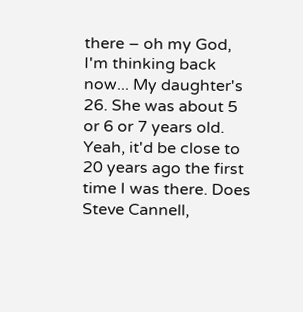there – oh my God, I'm thinking back now... My daughter's 26. She was about 5 or 6 or 7 years old. Yeah, it'd be close to 20 years ago the first time I was there. Does Steve Cannell,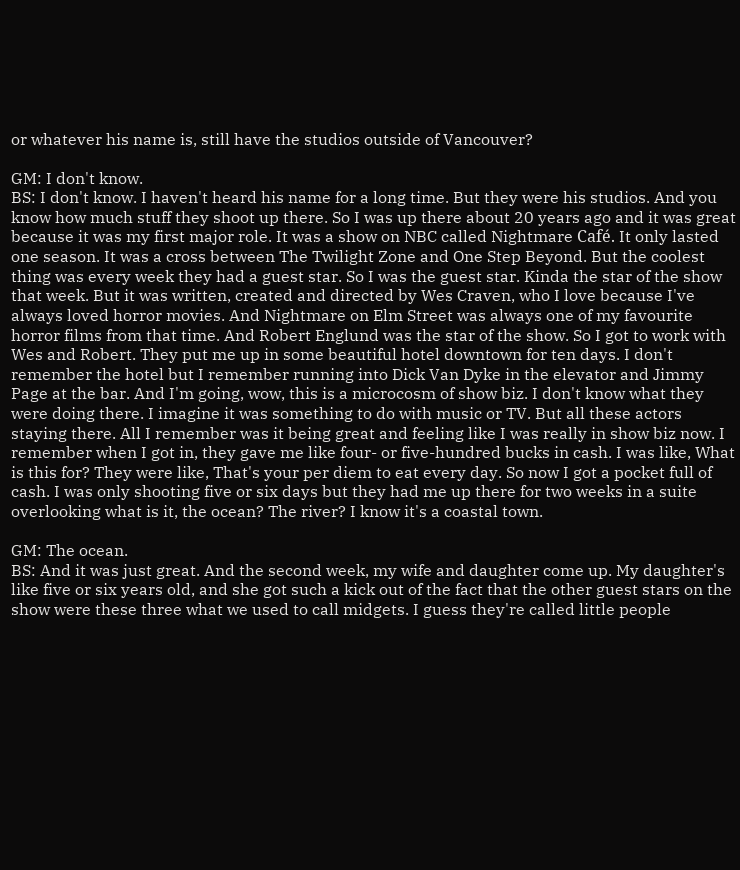or whatever his name is, still have the studios outside of Vancouver?

GM: I don't know.
BS: I don't know. I haven't heard his name for a long time. But they were his studios. And you know how much stuff they shoot up there. So I was up there about 20 years ago and it was great because it was my first major role. It was a show on NBC called Nightmare Café. It only lasted one season. It was a cross between The Twilight Zone and One Step Beyond. But the coolest thing was every week they had a guest star. So I was the guest star. Kinda the star of the show that week. But it was written, created and directed by Wes Craven, who I love because I've always loved horror movies. And Nightmare on Elm Street was always one of my favourite horror films from that time. And Robert Englund was the star of the show. So I got to work with Wes and Robert. They put me up in some beautiful hotel downtown for ten days. I don't remember the hotel but I remember running into Dick Van Dyke in the elevator and Jimmy Page at the bar. And I'm going, wow, this is a microcosm of show biz. I don't know what they were doing there. I imagine it was something to do with music or TV. But all these actors staying there. All I remember was it being great and feeling like I was really in show biz now. I remember when I got in, they gave me like four- or five-hundred bucks in cash. I was like, What is this for? They were like, That's your per diem to eat every day. So now I got a pocket full of cash. I was only shooting five or six days but they had me up there for two weeks in a suite overlooking what is it, the ocean? The river? I know it's a coastal town.

GM: The ocean.
BS: And it was just great. And the second week, my wife and daughter come up. My daughter's like five or six years old, and she got such a kick out of the fact that the other guest stars on the show were these three what we used to call midgets. I guess they're called little people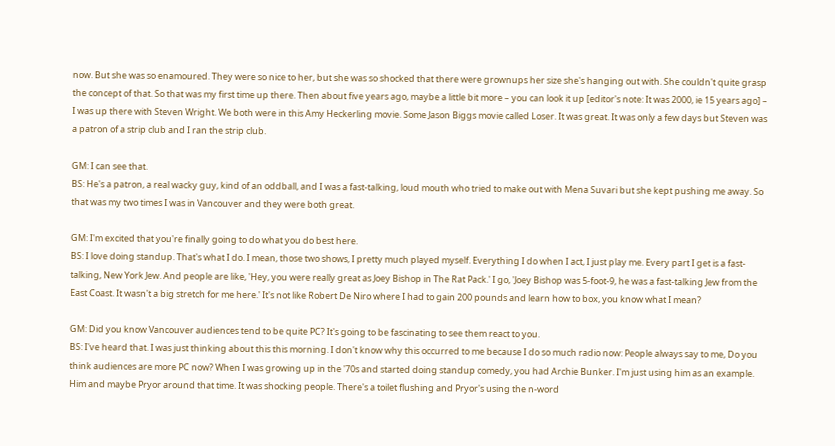now. But she was so enamoured. They were so nice to her, but she was so shocked that there were grownups her size she's hanging out with. She couldn't quite grasp the concept of that. So that was my first time up there. Then about five years ago, maybe a little bit more – you can look it up [editor's note: It was 2000, ie 15 years ago] – I was up there with Steven Wright. We both were in this Amy Heckerling movie. Some Jason Biggs movie called Loser. It was great. It was only a few days but Steven was a patron of a strip club and I ran the strip club.

GM: I can see that.
BS: He's a patron, a real wacky guy, kind of an oddball, and I was a fast-talking, loud mouth who tried to make out with Mena Suvari but she kept pushing me away. So that was my two times I was in Vancouver and they were both great.

GM: I'm excited that you're finally going to do what you do best here.
BS: I love doing standup. That's what I do. I mean, those two shows, I pretty much played myself. Everything I do when I act, I just play me. Every part I get is a fast-talking, New York Jew. And people are like, 'Hey, you were really great as Joey Bishop in The Rat Pack.' I go, 'Joey Bishop was 5-foot-9, he was a fast-talking Jew from the East Coast. It wasn't a big stretch for me here.' It's not like Robert De Niro where I had to gain 200 pounds and learn how to box, you know what I mean?

GM: Did you know Vancouver audiences tend to be quite PC? It's going to be fascinating to see them react to you.
BS: I've heard that. I was just thinking about this this morning. I don't know why this occurred to me because I do so much radio now: People always say to me, Do you think audiences are more PC now? When I was growing up in the '70s and started doing standup comedy, you had Archie Bunker. I'm just using him as an example. Him and maybe Pryor around that time. It was shocking people. There's a toilet flushing and Pryor's using the n-word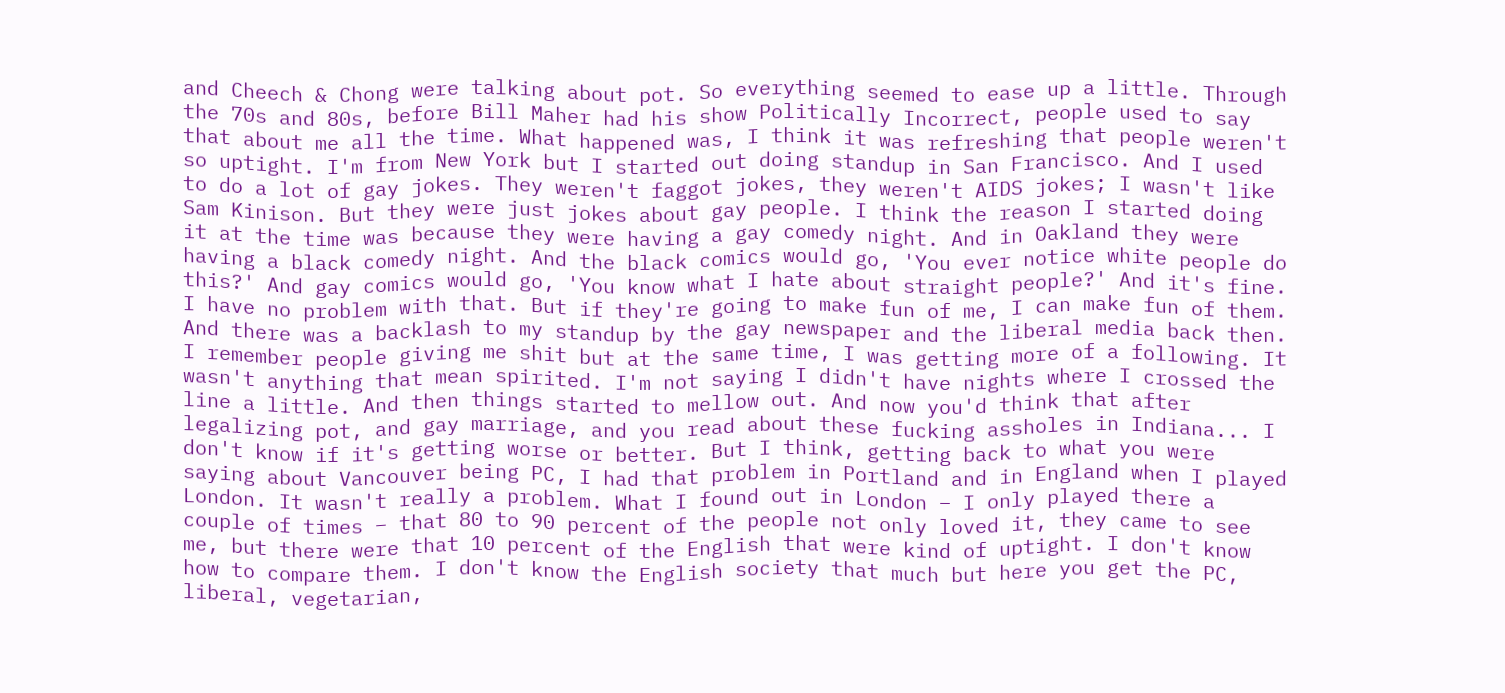and Cheech & Chong were talking about pot. So everything seemed to ease up a little. Through the 70s and 80s, before Bill Maher had his show Politically Incorrect, people used to say that about me all the time. What happened was, I think it was refreshing that people weren't so uptight. I'm from New York but I started out doing standup in San Francisco. And I used to do a lot of gay jokes. They weren't faggot jokes, they weren't AIDS jokes; I wasn't like Sam Kinison. But they were just jokes about gay people. I think the reason I started doing it at the time was because they were having a gay comedy night. And in Oakland they were having a black comedy night. And the black comics would go, 'You ever notice white people do this?' And gay comics would go, 'You know what I hate about straight people?' And it's fine. I have no problem with that. But if they're going to make fun of me, I can make fun of them. And there was a backlash to my standup by the gay newspaper and the liberal media back then. I remember people giving me shit but at the same time, I was getting more of a following. It wasn't anything that mean spirited. I'm not saying I didn't have nights where I crossed the line a little. And then things started to mellow out. And now you'd think that after legalizing pot, and gay marriage, and you read about these fucking assholes in Indiana... I don't know if it's getting worse or better. But I think, getting back to what you were saying about Vancouver being PC, I had that problem in Portland and in England when I played London. It wasn't really a problem. What I found out in London – I only played there a couple of times – that 80 to 90 percent of the people not only loved it, they came to see me, but there were that 10 percent of the English that were kind of uptight. I don't know how to compare them. I don't know the English society that much but here you get the PC, liberal, vegetarian,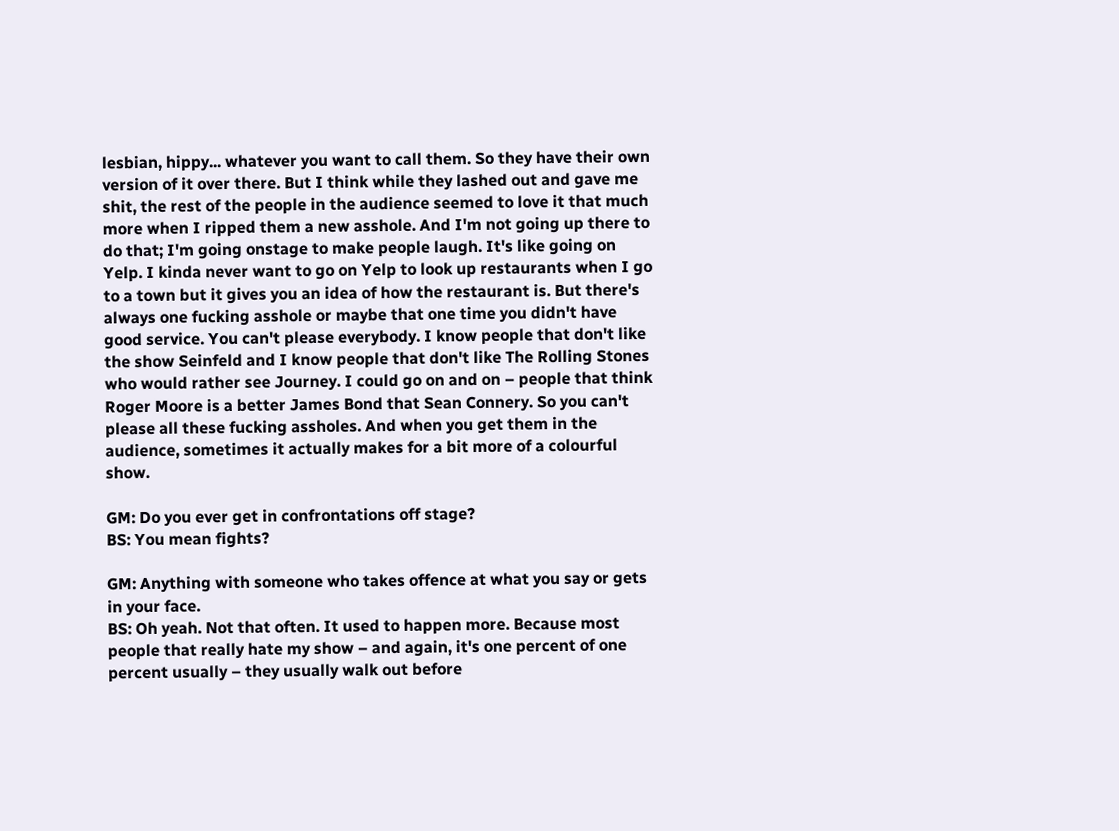lesbian, hippy... whatever you want to call them. So they have their own version of it over there. But I think while they lashed out and gave me shit, the rest of the people in the audience seemed to love it that much more when I ripped them a new asshole. And I'm not going up there to do that; I'm going onstage to make people laugh. It's like going on Yelp. I kinda never want to go on Yelp to look up restaurants when I go to a town but it gives you an idea of how the restaurant is. But there's always one fucking asshole or maybe that one time you didn't have good service. You can't please everybody. I know people that don't like the show Seinfeld and I know people that don't like The Rolling Stones who would rather see Journey. I could go on and on – people that think Roger Moore is a better James Bond that Sean Connery. So you can't please all these fucking assholes. And when you get them in the audience, sometimes it actually makes for a bit more of a colourful show.

GM: Do you ever get in confrontations off stage?
BS: You mean fights?

GM: Anything with someone who takes offence at what you say or gets in your face.
BS: Oh yeah. Not that often. It used to happen more. Because most people that really hate my show – and again, it's one percent of one percent usually – they usually walk out before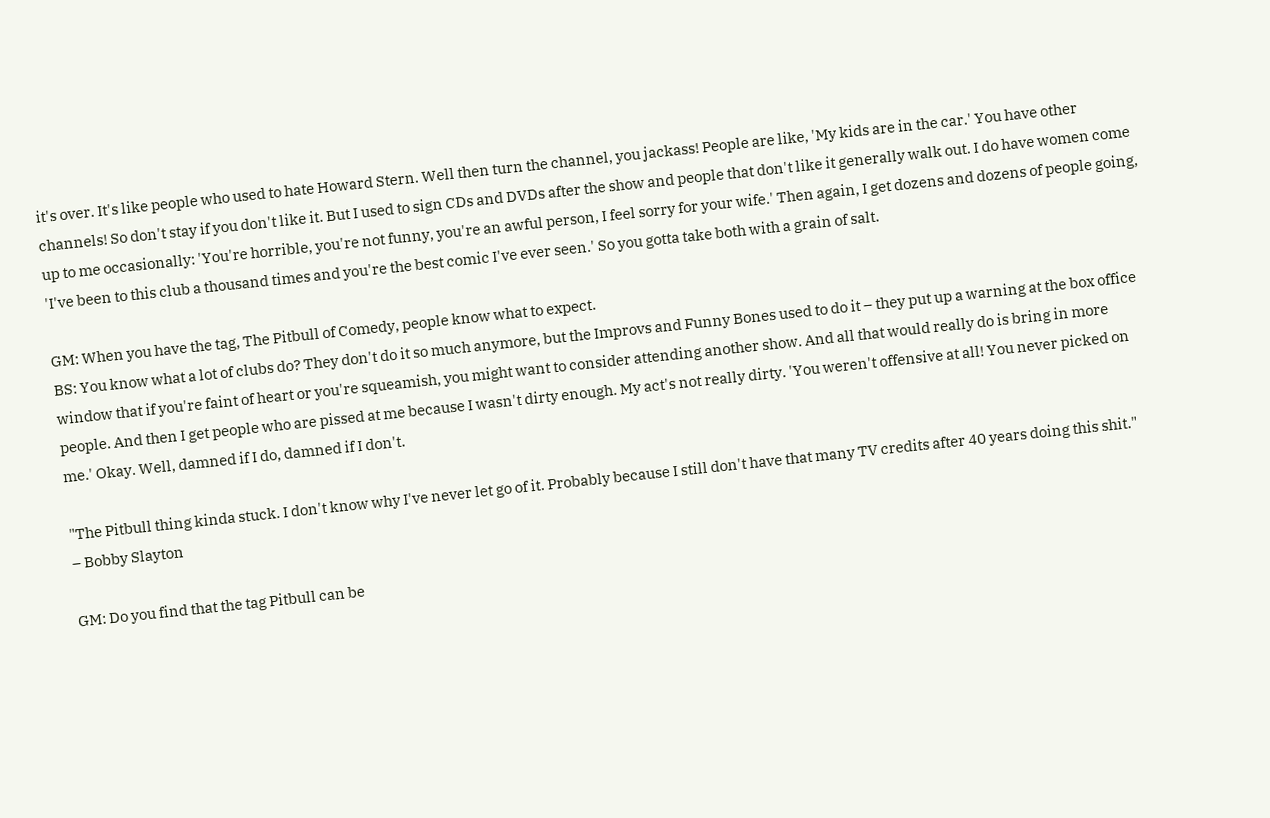it's over. It's like people who used to hate Howard Stern. Well then turn the channel, you jackass! People are like, 'My kids are in the car.' You have other channels! So don't stay if you don't like it. But I used to sign CDs and DVDs after the show and people that don't like it generally walk out. I do have women come up to me occasionally: 'You're horrible, you're not funny, you're an awful person, I feel sorry for your wife.' Then again, I get dozens and dozens of people going, 'I've been to this club a thousand times and you're the best comic I've ever seen.' So you gotta take both with a grain of salt.

GM: When you have the tag, The Pitbull of Comedy, people know what to expect.
BS: You know what a lot of clubs do? They don't do it so much anymore, but the Improvs and Funny Bones used to do it – they put up a warning at the box office window that if you're faint of heart or you're squeamish, you might want to consider attending another show. And all that would really do is bring in more people. And then I get people who are pissed at me because I wasn't dirty enough. My act's not really dirty. 'You weren't offensive at all! You never picked on me.' Okay. Well, damned if I do, damned if I don't.

"The Pitbull thing kinda stuck. I don't know why I've never let go of it. Probably because I still don't have that many TV credits after 40 years doing this shit."
– Bobby Slayton

GM: Do you find that the tag Pitbull can be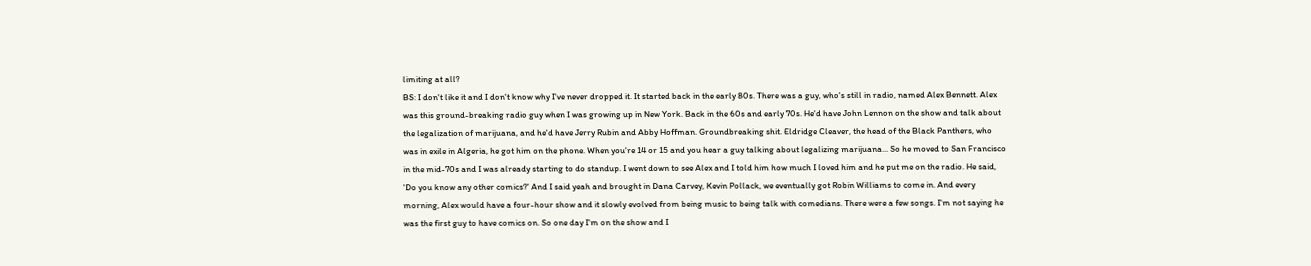limiting at all?
BS: I don't like it and I don't know why I've never dropped it. It started back in the early 80s. There was a guy, who's still in radio, named Alex Bennett. Alex was this ground-breaking radio guy when I was growing up in New York. Back in the 60s and early 70s. He'd have John Lennon on the show and talk about the legalization of marijuana, and he'd have Jerry Rubin and Abby Hoffman. Groundbreaking shit. Eldridge Cleaver, the head of the Black Panthers, who was in exile in Algeria, he got him on the phone. When you're 14 or 15 and you hear a guy talking about legalizing marijuana... So he moved to San Francisco in the mid-70s and I was already starting to do standup. I went down to see Alex and I told him how much I loved him and he put me on the radio. He said, 'Do you know any other comics?' And I said yeah and brought in Dana Carvey, Kevin Pollack, we eventually got Robin Williams to come in. And every morning, Alex would have a four-hour show and it slowly evolved from being music to being talk with comedians. There were a few songs. I'm not saying he was the first guy to have comics on. So one day I'm on the show and I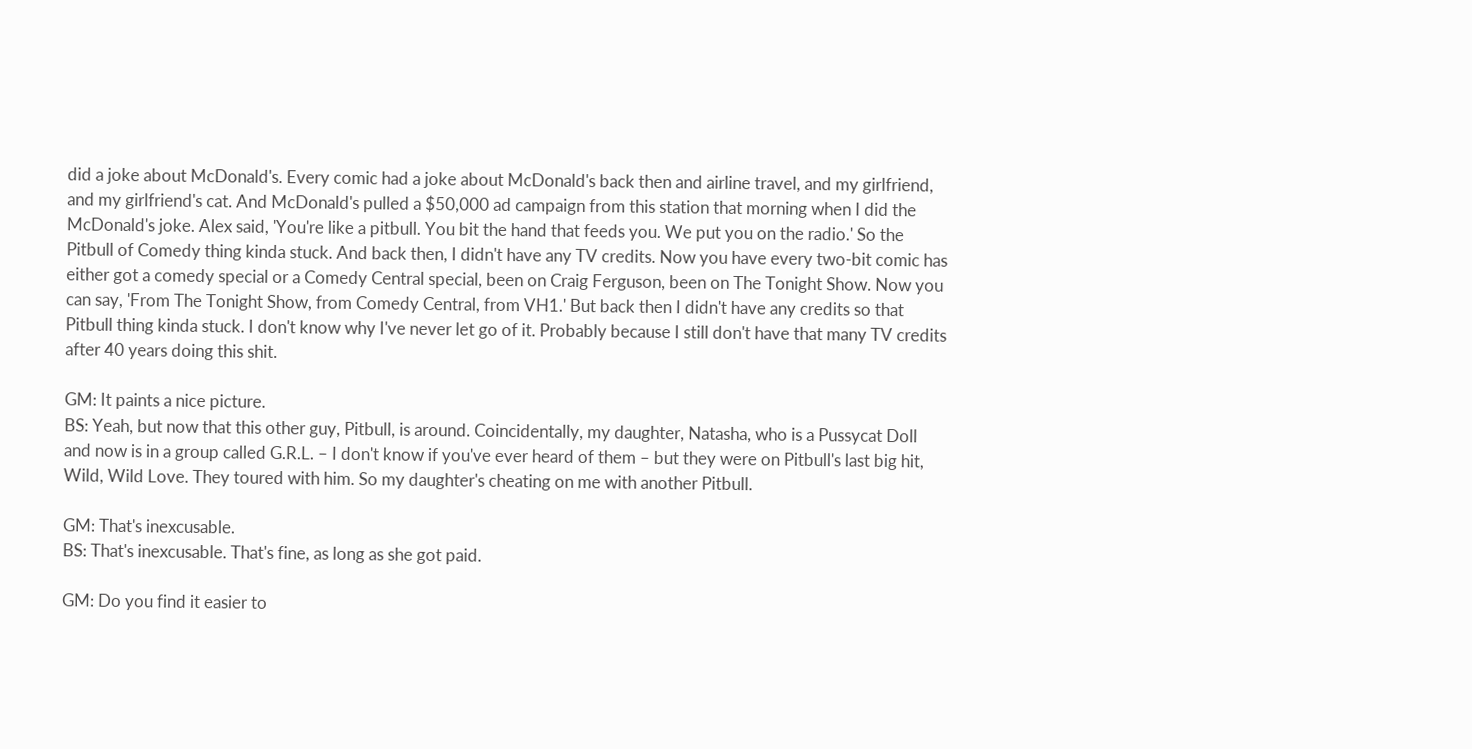did a joke about McDonald's. Every comic had a joke about McDonald's back then and airline travel, and my girlfriend, and my girlfriend's cat. And McDonald's pulled a $50,000 ad campaign from this station that morning when I did the McDonald's joke. Alex said, 'You're like a pitbull. You bit the hand that feeds you. We put you on the radio.' So the Pitbull of Comedy thing kinda stuck. And back then, I didn't have any TV credits. Now you have every two-bit comic has either got a comedy special or a Comedy Central special, been on Craig Ferguson, been on The Tonight Show. Now you can say, 'From The Tonight Show, from Comedy Central, from VH1.' But back then I didn't have any credits so that Pitbull thing kinda stuck. I don't know why I've never let go of it. Probably because I still don't have that many TV credits after 40 years doing this shit.

GM: It paints a nice picture.
BS: Yeah, but now that this other guy, Pitbull, is around. Coincidentally, my daughter, Natasha, who is a Pussycat Doll and now is in a group called G.R.L. – I don't know if you've ever heard of them – but they were on Pitbull's last big hit, Wild, Wild Love. They toured with him. So my daughter's cheating on me with another Pitbull.

GM: That's inexcusable.
BS: That's inexcusable. That's fine, as long as she got paid.

GM: Do you find it easier to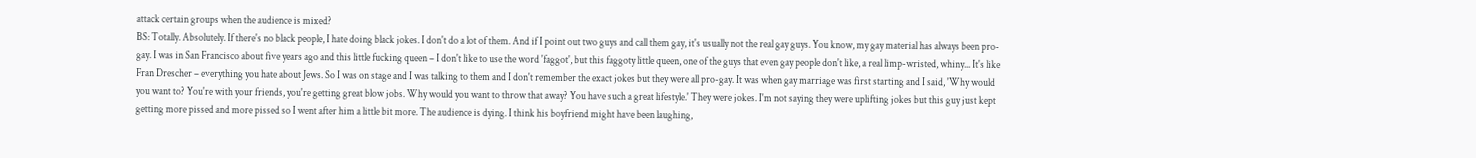attack certain groups when the audience is mixed?
BS: Totally. Absolutely. If there's no black people, I hate doing black jokes. I don't do a lot of them. And if I point out two guys and call them gay, it's usually not the real gay guys. You know, my gay material has always been pro-gay. I was in San Francisco about five years ago and this little fucking queen – I don't like to use the word 'faggot', but this faggoty little queen, one of the guys that even gay people don't like, a real limp-wristed, whiny... It's like Fran Drescher – everything you hate about Jews. So I was on stage and I was talking to them and I don't remember the exact jokes but they were all pro-gay. It was when gay marriage was first starting and I said, 'Why would you want to? You're with your friends, you're getting great blow jobs. Why would you want to throw that away? You have such a great lifestyle.' They were jokes. I'm not saying they were uplifting jokes but this guy just kept getting more pissed and more pissed so I went after him a little bit more. The audience is dying. I think his boyfriend might have been laughing,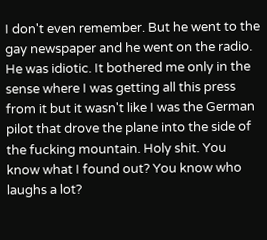I don't even remember. But he went to the gay newspaper and he went on the radio. He was idiotic. It bothered me only in the sense where I was getting all this press from it but it wasn't like I was the German pilot that drove the plane into the side of the fucking mountain. Holy shit. You know what I found out? You know who laughs a lot?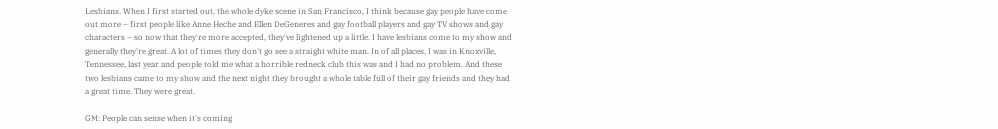Lesbians. When I first started out, the whole dyke scene in San Francisco, I think because gay people have come out more – first people like Anne Heche and Ellen DeGeneres and gay football players and gay TV shows and gay characters – so now that they're more accepted, they've lightened up a little. I have lesbians come to my show and generally they're great. A lot of times they don't go see a straight white man. In of all places, I was in Knoxville, Tennessee, last year and people told me what a horrible redneck club this was and I had no problem. And these two lesbians came to my show and the next night they brought a whole table full of their gay friends and they had a great time. They were great.

GM: People can sense when it's coming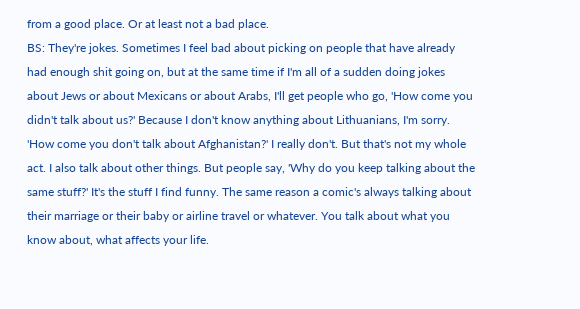from a good place. Or at least not a bad place.
BS: They're jokes. Sometimes I feel bad about picking on people that have already had enough shit going on, but at the same time if I'm all of a sudden doing jokes about Jews or about Mexicans or about Arabs, I'll get people who go, 'How come you didn't talk about us?' Because I don't know anything about Lithuanians, I'm sorry. 'How come you don't talk about Afghanistan?' I really don't. But that's not my whole act. I also talk about other things. But people say, 'Why do you keep talking about the same stuff?' It's the stuff I find funny. The same reason a comic's always talking about their marriage or their baby or airline travel or whatever. You talk about what you know about, what affects your life.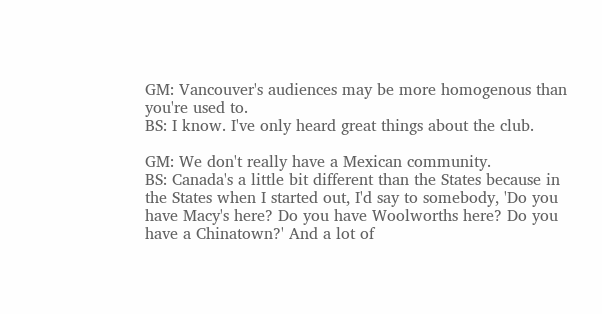GM: Vancouver's audiences may be more homogenous than you're used to.
BS: I know. I've only heard great things about the club.

GM: We don't really have a Mexican community.
BS: Canada's a little bit different than the States because in the States when I started out, I'd say to somebody, 'Do you have Macy's here? Do you have Woolworths here? Do you have a Chinatown?' And a lot of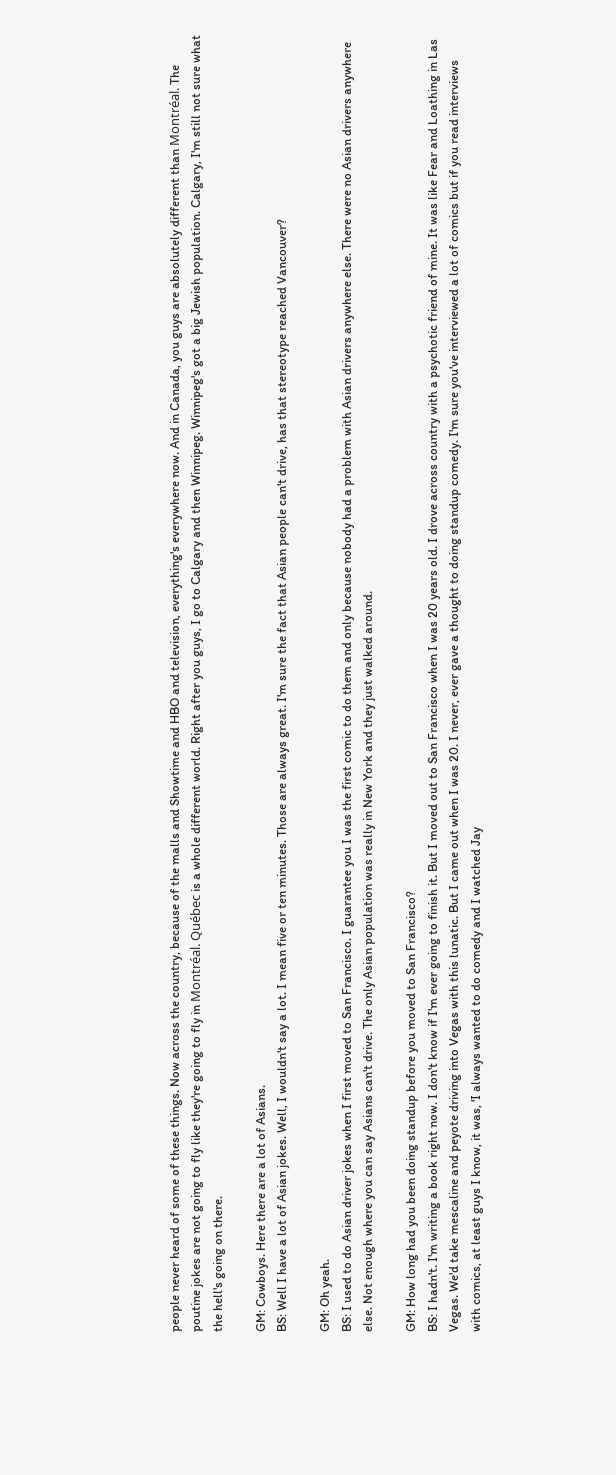people never heard of some of these things. Now across the country, because of the malls and Showtime and HBO and television, everything's everywhere now. And in Canada, you guys are absolutely different than Montréal. The poutine jokes are not going to fly like they're going to fly in Montréal. Québec is a whole different world. Right after you guys, I go to Calgary and then Winnipeg. Winnipeg's got a big Jewish population. Calgary, I'm still not sure what the hell's going on there.

GM: Cowboys. Here there are a lot of Asians.
BS: Well I have a lot of Asian jokes. Well, I wouldn't say a lot. I mean five or ten minutes. Those are always great. I'm sure the fact that Asian people can't drive, has that stereotype reached Vancouver?

GM: Oh yeah.
BS: I used to do Asian driver jokes when I first moved to San Francisco. I guarantee you I was the first comic to do them and only because nobody had a problem with Asian drivers anywhere else. There were no Asian drivers anywhere else. Not enough where you can say Asians can't drive. The only Asian population was really in New York and they just walked around.

GM: How long had you been doing standup before you moved to San Francisco?
BS: I hadn't. I'm writing a book right now. I don't know if I'm ever going to finish it. But I moved out to San Francisco when I was 20 years old. I drove across country with a psychotic friend of mine. It was like Fear and Loathing in Las Vegas. We'd take mescaline and peyote driving into Vegas with this lunatic. But I came out when I was 20. I never, ever gave a thought to doing standup comedy. I'm sure you've interviewed a lot of comics but if you read interviews with comics, at least guys I know, it was, 'I always wanted to do comedy and I watched Jay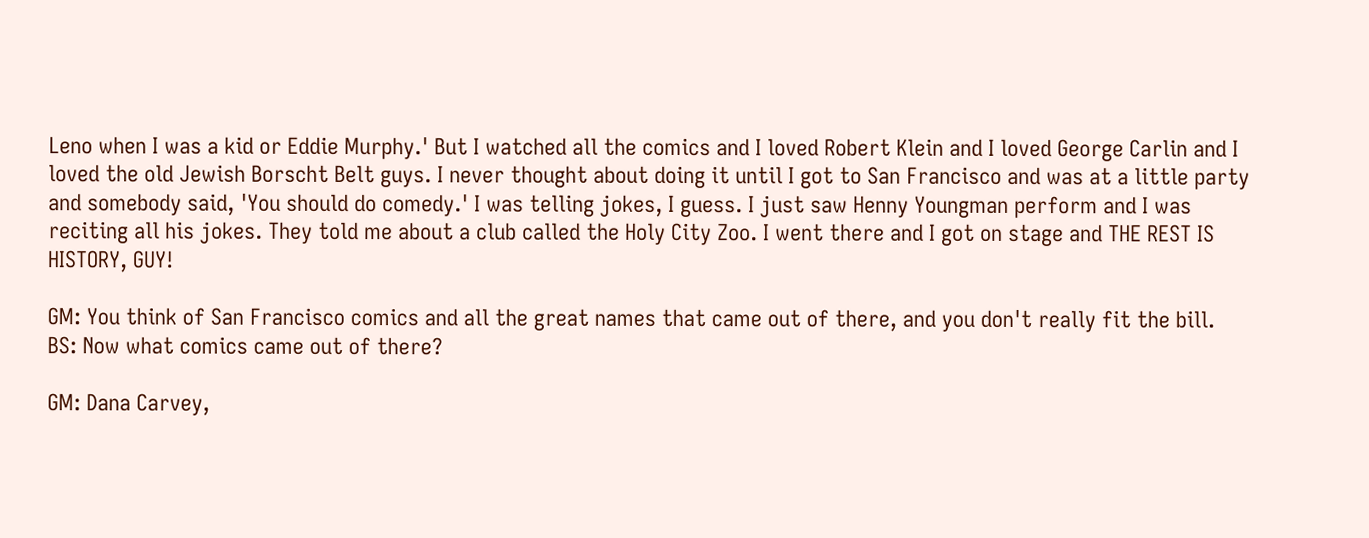Leno when I was a kid or Eddie Murphy.' But I watched all the comics and I loved Robert Klein and I loved George Carlin and I loved the old Jewish Borscht Belt guys. I never thought about doing it until I got to San Francisco and was at a little party and somebody said, 'You should do comedy.' I was telling jokes, I guess. I just saw Henny Youngman perform and I was reciting all his jokes. They told me about a club called the Holy City Zoo. I went there and I got on stage and THE REST IS HISTORY, GUY!

GM: You think of San Francisco comics and all the great names that came out of there, and you don't really fit the bill.
BS: Now what comics came out of there?

GM: Dana Carvey,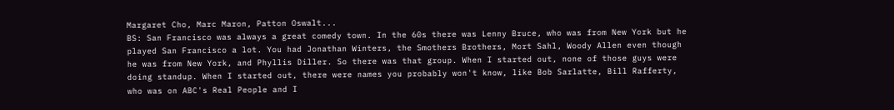Margaret Cho, Marc Maron, Patton Oswalt...
BS: San Francisco was always a great comedy town. In the 60s there was Lenny Bruce, who was from New York but he played San Francisco a lot. You had Jonathan Winters, the Smothers Brothers, Mort Sahl, Woody Allen even though he was from New York, and Phyllis Diller. So there was that group. When I started out, none of those guys were doing standup. When I started out, there were names you probably won't know, like Bob Sarlatte, Bill Rafferty, who was on ABC's Real People and I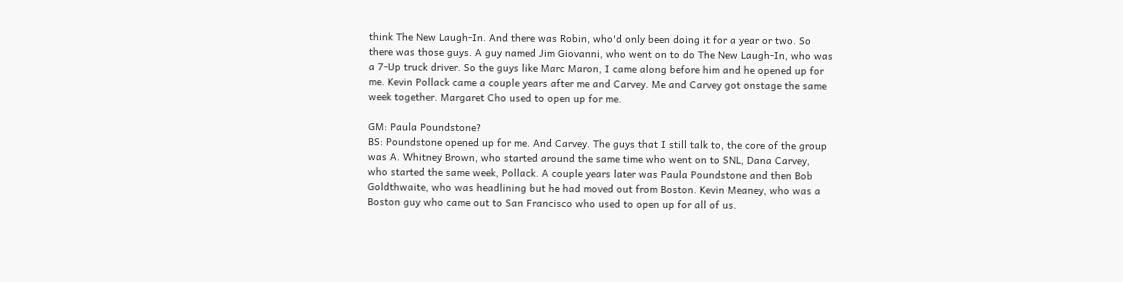think The New Laugh-In. And there was Robin, who'd only been doing it for a year or two. So there was those guys. A guy named Jim Giovanni, who went on to do The New Laugh-In, who was a 7-Up truck driver. So the guys like Marc Maron, I came along before him and he opened up for me. Kevin Pollack came a couple years after me and Carvey. Me and Carvey got onstage the same week together. Margaret Cho used to open up for me.

GM: Paula Poundstone?
BS: Poundstone opened up for me. And Carvey. The guys that I still talk to, the core of the group was A. Whitney Brown, who started around the same time who went on to SNL, Dana Carvey, who started the same week, Pollack. A couple years later was Paula Poundstone and then Bob Goldthwaite, who was headlining but he had moved out from Boston. Kevin Meaney, who was a Boston guy who came out to San Francisco who used to open up for all of us.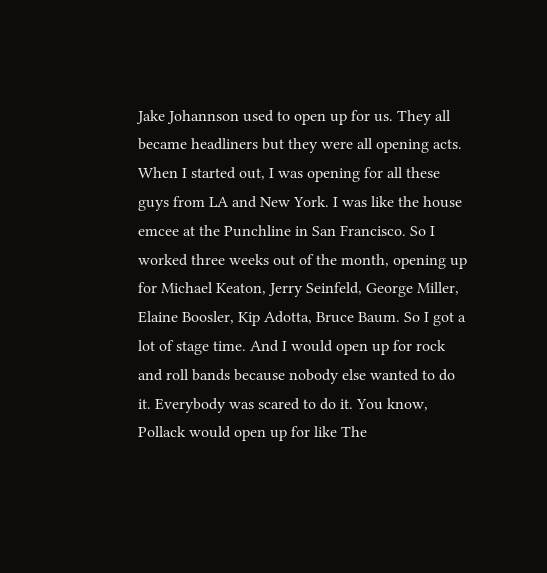Jake Johannson used to open up for us. They all became headliners but they were all opening acts. When I started out, I was opening for all these guys from LA and New York. I was like the house emcee at the Punchline in San Francisco. So I worked three weeks out of the month, opening up for Michael Keaton, Jerry Seinfeld, George Miller, Elaine Boosler, Kip Adotta, Bruce Baum. So I got a lot of stage time. And I would open up for rock and roll bands because nobody else wanted to do it. Everybody was scared to do it. You know, Pollack would open up for like The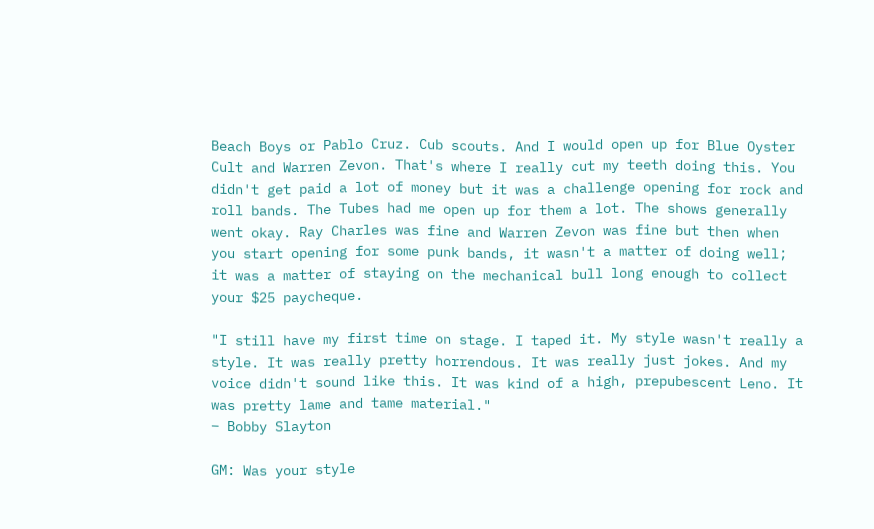Beach Boys or Pablo Cruz. Cub scouts. And I would open up for Blue Oyster Cult and Warren Zevon. That's where I really cut my teeth doing this. You didn't get paid a lot of money but it was a challenge opening for rock and roll bands. The Tubes had me open up for them a lot. The shows generally went okay. Ray Charles was fine and Warren Zevon was fine but then when you start opening for some punk bands, it wasn't a matter of doing well; it was a matter of staying on the mechanical bull long enough to collect your $25 paycheque.

"I still have my first time on stage. I taped it. My style wasn't really a style. It was really pretty horrendous. It was really just jokes. And my voice didn't sound like this. It was kind of a high, prepubescent Leno. It was pretty lame and tame material."
– Bobby Slayton

GM: Was your style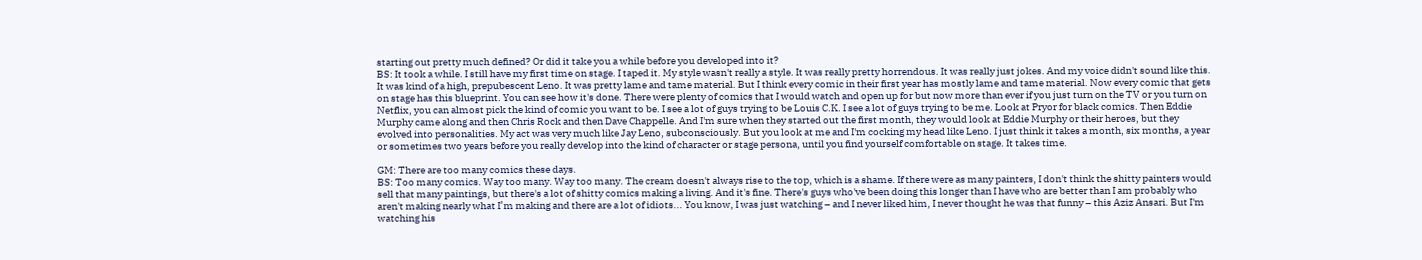starting out pretty much defined? Or did it take you a while before you developed into it?
BS: It took a while. I still have my first time on stage. I taped it. My style wasn't really a style. It was really pretty horrendous. It was really just jokes. And my voice didn't sound like this. It was kind of a high, prepubescent Leno. It was pretty lame and tame material. But I think every comic in their first year has mostly lame and tame material. Now every comic that gets on stage has this blueprint. You can see how it's done. There were plenty of comics that I would watch and open up for but now more than ever if you just turn on the TV or you turn on Netflix, you can almost pick the kind of comic you want to be. I see a lot of guys trying to be Louis C.K. I see a lot of guys trying to be me. Look at Pryor for black comics. Then Eddie Murphy came along and then Chris Rock and then Dave Chappelle. And I'm sure when they started out the first month, they would look at Eddie Murphy or their heroes, but they evolved into personalities. My act was very much like Jay Leno, subconsciously. But you look at me and I'm cocking my head like Leno. I just think it takes a month, six months, a year or sometimes two years before you really develop into the kind of character or stage persona, until you find yourself comfortable on stage. It takes time.

GM: There are too many comics these days.
BS: Too many comics. Way too many. Way too many. The cream doesn't always rise to the top, which is a shame. If there were as many painters, I don't think the shitty painters would sell that many paintings, but there's a lot of shitty comics making a living. And it's fine. There's guys who've been doing this longer than I have who are better than I am probably who aren't making nearly what I’m making and there are a lot of idiots... You know, I was just watching – and I never liked him, I never thought he was that funny – this Aziz Ansari. But I'm watching his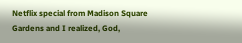Netflix special from Madison Square Gardens and I realized, God,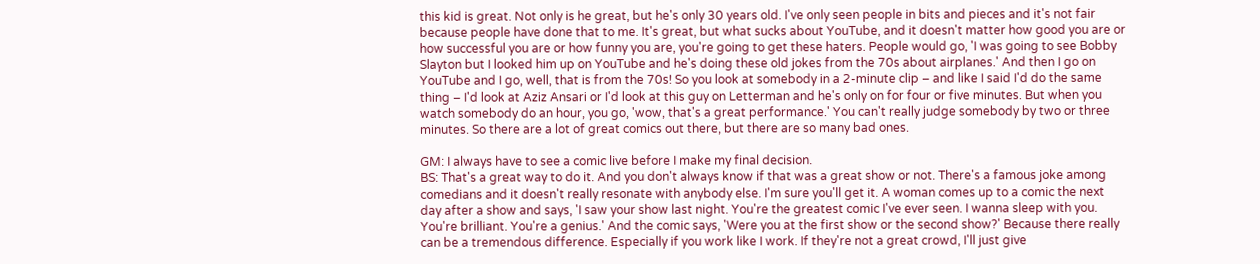this kid is great. Not only is he great, but he's only 30 years old. I've only seen people in bits and pieces and it's not fair because people have done that to me. It's great, but what sucks about YouTube, and it doesn't matter how good you are or how successful you are or how funny you are, you're going to get these haters. People would go, 'I was going to see Bobby Slayton but I looked him up on YouTube and he's doing these old jokes from the 70s about airplanes.' And then I go on YouTube and I go, well, that is from the 70s! So you look at somebody in a 2-minute clip – and like I said I'd do the same thing – I'd look at Aziz Ansari or I'd look at this guy on Letterman and he's only on for four or five minutes. But when you watch somebody do an hour, you go, 'wow, that's a great performance.' You can't really judge somebody by two or three minutes. So there are a lot of great comics out there, but there are so many bad ones.

GM: I always have to see a comic live before I make my final decision.
BS: That's a great way to do it. And you don't always know if that was a great show or not. There's a famous joke among comedians and it doesn't really resonate with anybody else. I'm sure you'll get it. A woman comes up to a comic the next day after a show and says, 'I saw your show last night. You're the greatest comic I've ever seen. I wanna sleep with you. You're brilliant. You're a genius.' And the comic says, 'Were you at the first show or the second show?' Because there really can be a tremendous difference. Especially if you work like I work. If they're not a great crowd, I'll just give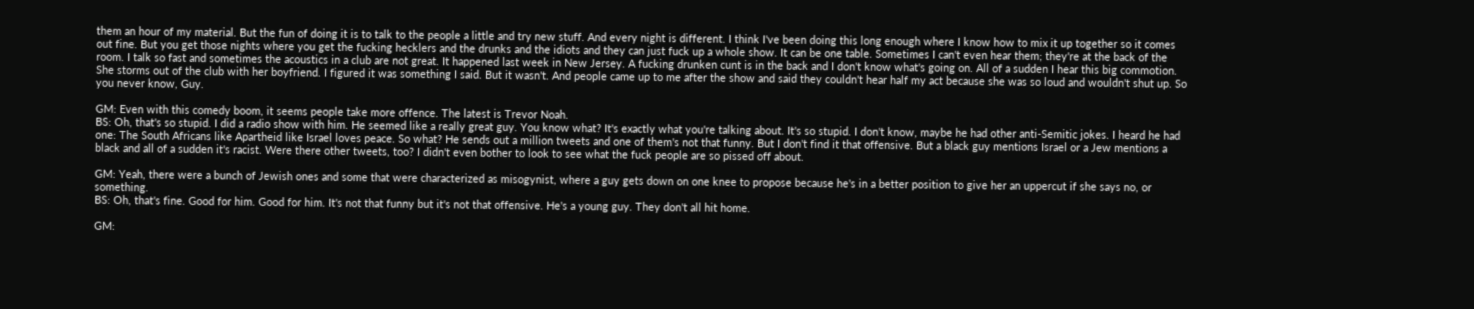them an hour of my material. But the fun of doing it is to talk to the people a little and try new stuff. And every night is different. I think I've been doing this long enough where I know how to mix it up together so it comes out fine. But you get those nights where you get the fucking hecklers and the drunks and the idiots and they can just fuck up a whole show. It can be one table. Sometimes I can't even hear them; they're at the back of the room. I talk so fast and sometimes the acoustics in a club are not great. It happened last week in New Jersey. A fucking drunken cunt is in the back and I don't know what's going on. All of a sudden I hear this big commotion. She storms out of the club with her boyfriend. I figured it was something I said. But it wasn't. And people came up to me after the show and said they couldn't hear half my act because she was so loud and wouldn't shut up. So you never know, Guy.

GM: Even with this comedy boom, it seems people take more offence. The latest is Trevor Noah.
BS: Oh, that's so stupid. I did a radio show with him. He seemed like a really great guy. You know what? It's exactly what you're talking about. It's so stupid. I don't know, maybe he had other anti-Semitic jokes. I heard he had one: The South Africans like Apartheid like Israel loves peace. So what? He sends out a million tweets and one of them's not that funny. But I don't find it that offensive. But a black guy mentions Israel or a Jew mentions a black and all of a sudden it's racist. Were there other tweets, too? I didn't even bother to look to see what the fuck people are so pissed off about.

GM: Yeah, there were a bunch of Jewish ones and some that were characterized as misogynist, where a guy gets down on one knee to propose because he's in a better position to give her an uppercut if she says no, or something.
BS: Oh, that's fine. Good for him. Good for him. It's not that funny but it's not that offensive. He's a young guy. They don't all hit home.

GM: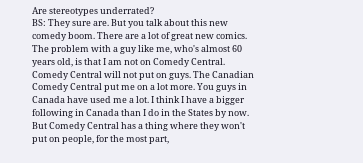Are stereotypes underrated?
BS: They sure are. But you talk about this new comedy boom. There are a lot of great new comics. The problem with a guy like me, who's almost 60 years old, is that I am not on Comedy Central. Comedy Central will not put on guys. The Canadian Comedy Central put me on a lot more. You guys in Canada have used me a lot. I think I have a bigger following in Canada than I do in the States by now. But Comedy Central has a thing where they won't put on people, for the most part,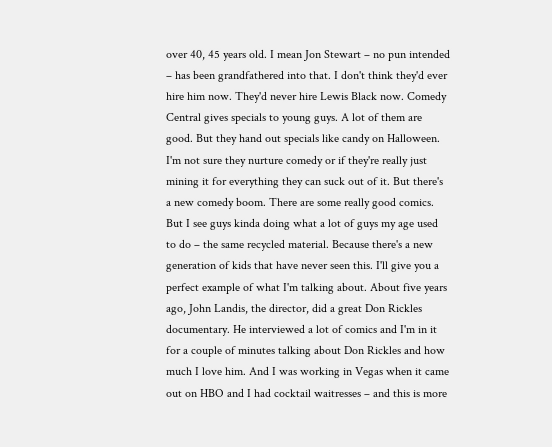over 40, 45 years old. I mean Jon Stewart – no pun intended – has been grandfathered into that. I don't think they'd ever hire him now. They'd never hire Lewis Black now. Comedy Central gives specials to young guys. A lot of them are good. But they hand out specials like candy on Halloween. I'm not sure they nurture comedy or if they're really just mining it for everything they can suck out of it. But there's a new comedy boom. There are some really good comics. But I see guys kinda doing what a lot of guys my age used to do – the same recycled material. Because there's a new generation of kids that have never seen this. I'll give you a perfect example of what I'm talking about. About five years ago, John Landis, the director, did a great Don Rickles documentary. He interviewed a lot of comics and I'm in it for a couple of minutes talking about Don Rickles and how much I love him. And I was working in Vegas when it came out on HBO and I had cocktail waitresses – and this is more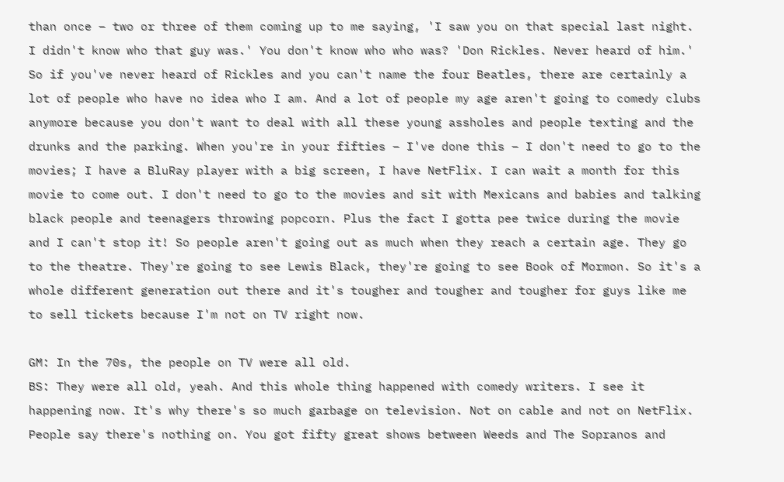than once – two or three of them coming up to me saying, 'I saw you on that special last night. I didn't know who that guy was.' You don't know who who was? 'Don Rickles. Never heard of him.' So if you've never heard of Rickles and you can't name the four Beatles, there are certainly a lot of people who have no idea who I am. And a lot of people my age aren't going to comedy clubs anymore because you don't want to deal with all these young assholes and people texting and the drunks and the parking. When you're in your fifties – I've done this – I don't need to go to the movies; I have a BluRay player with a big screen, I have NetFlix. I can wait a month for this movie to come out. I don't need to go to the movies and sit with Mexicans and babies and talking black people and teenagers throwing popcorn. Plus the fact I gotta pee twice during the movie and I can't stop it! So people aren't going out as much when they reach a certain age. They go to the theatre. They're going to see Lewis Black, they're going to see Book of Mormon. So it's a whole different generation out there and it's tougher and tougher and tougher for guys like me to sell tickets because I'm not on TV right now.

GM: In the 70s, the people on TV were all old.
BS: They were all old, yeah. And this whole thing happened with comedy writers. I see it happening now. It's why there's so much garbage on television. Not on cable and not on NetFlix. People say there's nothing on. You got fifty great shows between Weeds and The Sopranos and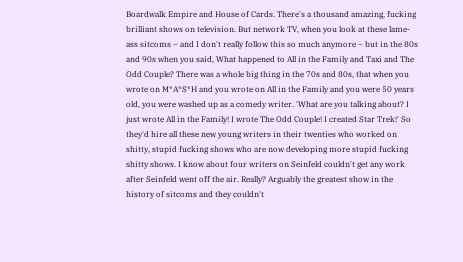Boardwalk Empire and House of Cards. There's a thousand amazing, fucking brilliant shows on television. But network TV, when you look at these lame-ass sitcoms – and I don't really follow this so much anymore – but in the 80s and 90s when you said, What happened to All in the Family and Taxi and The Odd Couple? There was a whole big thing in the 70s and 80s, that when you wrote on M*A*S*H and you wrote on All in the Family and you were 50 years old, you were washed up as a comedy writer. 'What are you talking about? I just wrote All in the Family! I wrote The Odd Couple! I created Star Trek!' So they'd hire all these new young writers in their twenties who worked on shitty, stupid fucking shows who are now developing more stupid fucking shitty shows. I know about four writers on Seinfeld couldn't get any work after Seinfeld went off the air. Really? Arguably the greatest show in the history of sitcoms and they couldn't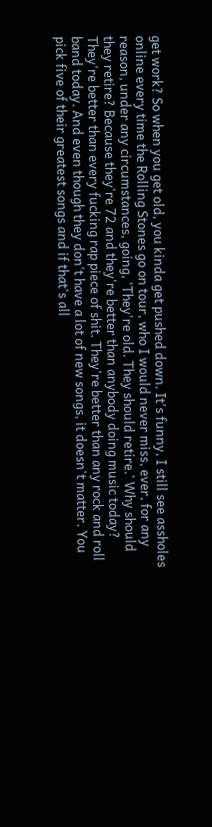get work? So when you get old, you kinda get pushed down. It's funny, I still see assholes online every time the Rolling Stones go on tour, who I would never miss, ever, for any reason, under any circumstances, going, 'They're old. They should retire.' Why should they retire? Because they're 72 and they're better than anybody doing music today? They're better than every fucking rap piece of shit. They're better than any rock and roll band today. And even though they don't have a lot of new songs, it doesn't matter. You pick five of their greatest songs and if that's all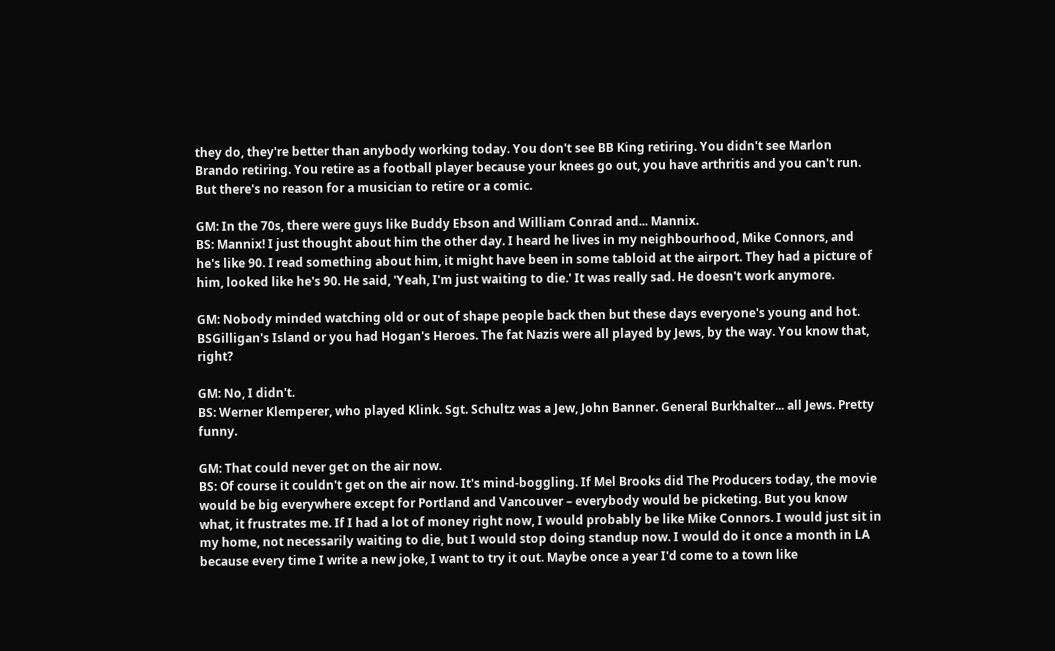they do, they're better than anybody working today. You don't see BB King retiring. You didn't see Marlon Brando retiring. You retire as a football player because your knees go out, you have arthritis and you can't run. But there's no reason for a musician to retire or a comic.

GM: In the 70s, there were guys like Buddy Ebson and William Conrad and... Mannix.
BS: Mannix! I just thought about him the other day. I heard he lives in my neighbourhood, Mike Connors, and he's like 90. I read something about him, it might have been in some tabloid at the airport. They had a picture of him, looked like he's 90. He said, 'Yeah, I'm just waiting to die.' It was really sad. He doesn't work anymore.

GM: Nobody minded watching old or out of shape people back then but these days everyone's young and hot.
BSGilligan's Island or you had Hogan's Heroes. The fat Nazis were all played by Jews, by the way. You know that, right?

GM: No, I didn't.
BS: Werner Klemperer, who played Klink. Sgt. Schultz was a Jew, John Banner. General Burkhalter... all Jews. Pretty funny.

GM: That could never get on the air now.
BS: Of course it couldn't get on the air now. It's mind-boggling. If Mel Brooks did The Producers today, the movie would be big everywhere except for Portland and Vancouver – everybody would be picketing. But you know what, it frustrates me. If I had a lot of money right now, I would probably be like Mike Connors. I would just sit in my home, not necessarily waiting to die, but I would stop doing standup now. I would do it once a month in LA because every time I write a new joke, I want to try it out. Maybe once a year I'd come to a town like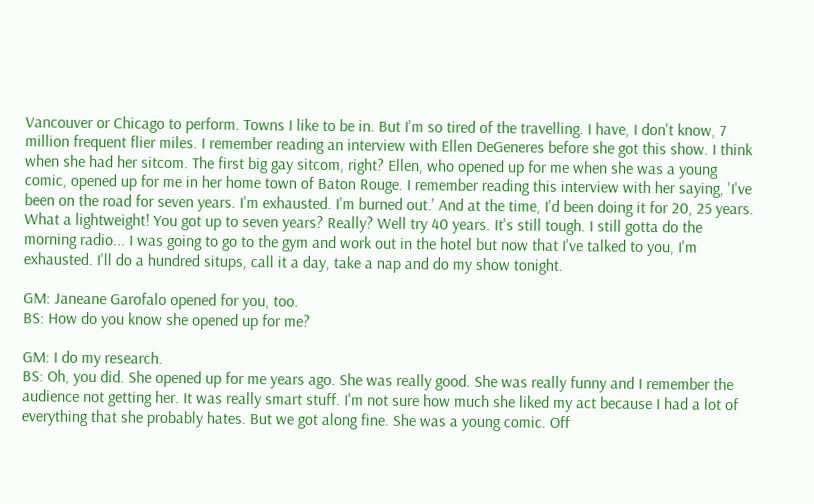Vancouver or Chicago to perform. Towns I like to be in. But I'm so tired of the travelling. I have, I don't know, 7 million frequent flier miles. I remember reading an interview with Ellen DeGeneres before she got this show. I think when she had her sitcom. The first big gay sitcom, right? Ellen, who opened up for me when she was a young comic, opened up for me in her home town of Baton Rouge. I remember reading this interview with her saying, 'I've been on the road for seven years. I'm exhausted. I'm burned out.' And at the time, I'd been doing it for 20, 25 years. What a lightweight! You got up to seven years? Really? Well try 40 years. It's still tough. I still gotta do the morning radio... I was going to go to the gym and work out in the hotel but now that I've talked to you, I'm exhausted. I'll do a hundred situps, call it a day, take a nap and do my show tonight.

GM: Janeane Garofalo opened for you, too.
BS: How do you know she opened up for me?

GM: I do my research.
BS: Oh, you did. She opened up for me years ago. She was really good. She was really funny and I remember the audience not getting her. It was really smart stuff. I'm not sure how much she liked my act because I had a lot of everything that she probably hates. But we got along fine. She was a young comic. Off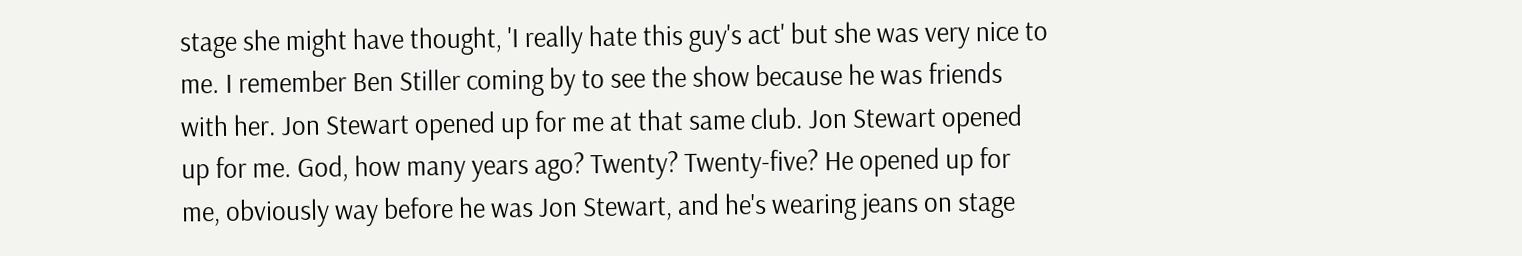stage she might have thought, 'I really hate this guy's act' but she was very nice to me. I remember Ben Stiller coming by to see the show because he was friends with her. Jon Stewart opened up for me at that same club. Jon Stewart opened up for me. God, how many years ago? Twenty? Twenty-five? He opened up for me, obviously way before he was Jon Stewart, and he's wearing jeans on stage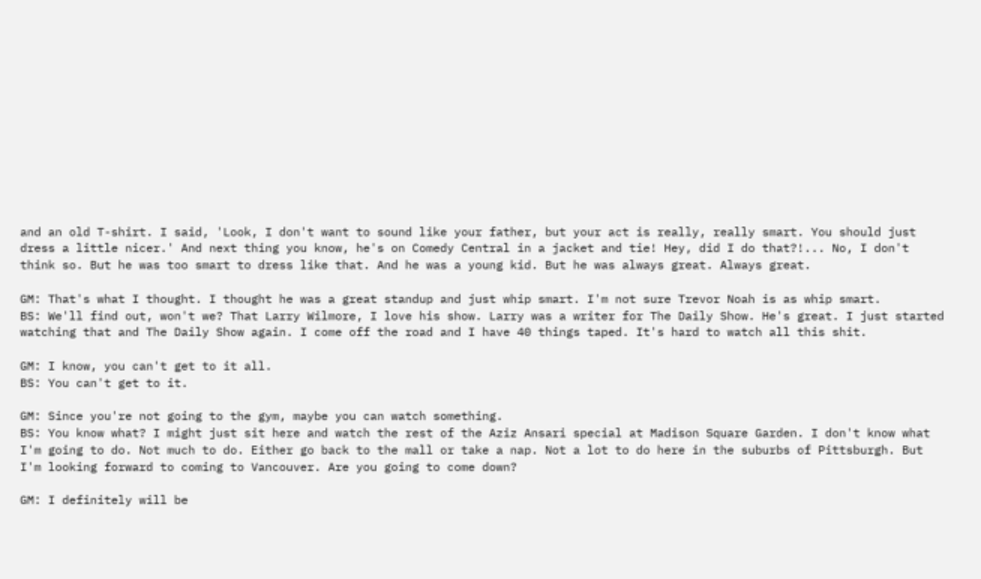and an old T-shirt. I said, 'Look, I don't want to sound like your father, but your act is really, really smart. You should just dress a little nicer.' And next thing you know, he's on Comedy Central in a jacket and tie! Hey, did I do that?!... No, I don't think so. But he was too smart to dress like that. And he was a young kid. But he was always great. Always great.

GM: That's what I thought. I thought he was a great standup and just whip smart. I'm not sure Trevor Noah is as whip smart.
BS: We'll find out, won't we? That Larry Wilmore, I love his show. Larry was a writer for The Daily Show. He's great. I just started watching that and The Daily Show again. I come off the road and I have 40 things taped. It's hard to watch all this shit.

GM: I know, you can't get to it all.
BS: You can't get to it.

GM: Since you're not going to the gym, maybe you can watch something.
BS: You know what? I might just sit here and watch the rest of the Aziz Ansari special at Madison Square Garden. I don't know what I'm going to do. Not much to do. Either go back to the mall or take a nap. Not a lot to do here in the suburbs of Pittsburgh. But I'm looking forward to coming to Vancouver. Are you going to come down?

GM: I definitely will be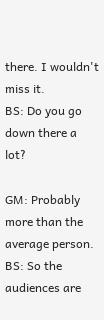there. I wouldn't miss it.
BS: Do you go down there a lot?

GM: Probably more than the average person.
BS: So the audiences are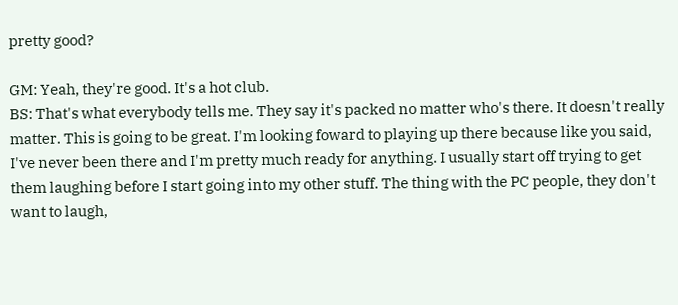pretty good?

GM: Yeah, they're good. It's a hot club.
BS: That's what everybody tells me. They say it's packed no matter who's there. It doesn't really matter. This is going to be great. I'm looking foward to playing up there because like you said, I've never been there and I'm pretty much ready for anything. I usually start off trying to get them laughing before I start going into my other stuff. The thing with the PC people, they don't want to laugh,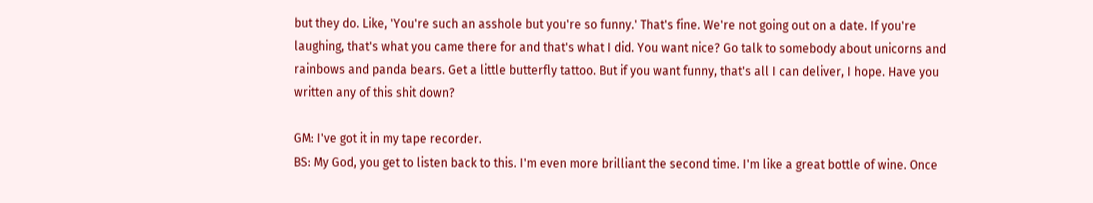but they do. Like, 'You're such an asshole but you're so funny.' That's fine. We're not going out on a date. If you're laughing, that's what you came there for and that's what I did. You want nice? Go talk to somebody about unicorns and rainbows and panda bears. Get a little butterfly tattoo. But if you want funny, that's all I can deliver, I hope. Have you written any of this shit down?

GM: I've got it in my tape recorder.
BS: My God, you get to listen back to this. I'm even more brilliant the second time. I'm like a great bottle of wine. Once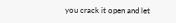you crack it open and let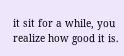it sit for a while, you realize how good it is.